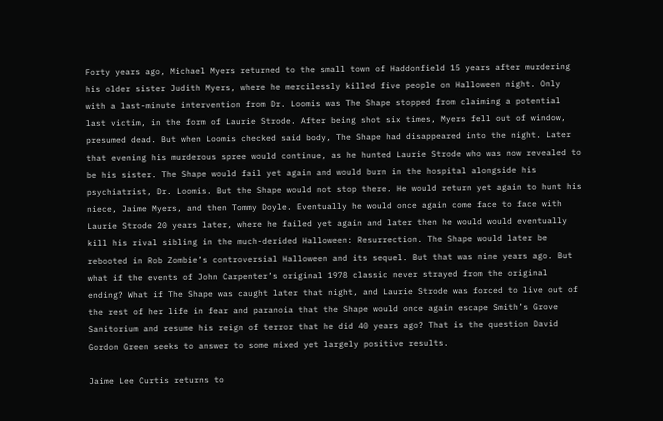Forty years ago, Michael Myers returned to the small town of Haddonfield 15 years after murdering his older sister Judith Myers, where he mercilessly killed five people on Halloween night. Only with a last-minute intervention from Dr. Loomis was The Shape stopped from claiming a potential last victim, in the form of Laurie Strode. After being shot six times, Myers fell out of window, presumed dead. But when Loomis checked said body, The Shape had disappeared into the night. Later that evening his murderous spree would continue, as he hunted Laurie Strode who was now revealed to be his sister. The Shape would fail yet again and would burn in the hospital alongside his psychiatrist, Dr. Loomis. But the Shape would not stop there. He would return yet again to hunt his niece, Jaime Myers, and then Tommy Doyle. Eventually he would once again come face to face with Laurie Strode 20 years later, where he failed yet again and later then he would would eventually kill his rival sibling in the much-derided Halloween: Resurrection. The Shape would later be rebooted in Rob Zombie’s controversial Halloween and its sequel. But that was nine years ago. But what if the events of John Carpenter’s original 1978 classic never strayed from the original ending? What if The Shape was caught later that night, and Laurie Strode was forced to live out of the rest of her life in fear and paranoia that the Shape would once again escape Smith’s Grove Sanitorium and resume his reign of terror that he did 40 years ago? That is the question David Gordon Green seeks to answer to some mixed yet largely positive results.

Jaime Lee Curtis returns to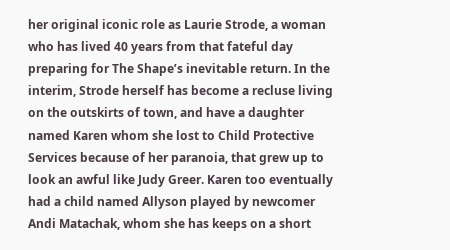her original iconic role as Laurie Strode, a woman who has lived 40 years from that fateful day preparing for The Shape’s inevitable return. In the interim, Strode herself has become a recluse living on the outskirts of town, and have a daughter named Karen whom she lost to Child Protective Services because of her paranoia, that grew up to look an awful like Judy Greer. Karen too eventually had a child named Allyson played by newcomer Andi Matachak, whom she has keeps on a short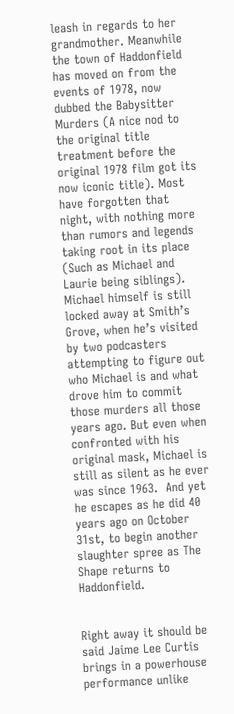leash in regards to her grandmother. Meanwhile the town of Haddonfield has moved on from the events of 1978, now dubbed the Babysitter Murders (A nice nod to the original title treatment before the original 1978 film got its now iconic title). Most have forgotten that night, with nothing more than rumors and legends taking root in its place (Such as Michael and Laurie being siblings). Michael himself is still locked away at Smith’s Grove, when he’s visited by two podcasters attempting to figure out who Michael is and what drove him to commit those murders all those years ago. But even when confronted with his original mask, Michael is still as silent as he ever was since 1963.  And yet he escapes as he did 40 years ago on October 31st, to begin another slaughter spree as The Shape returns to Haddonfield.


Right away it should be said Jaime Lee Curtis brings in a powerhouse performance unlike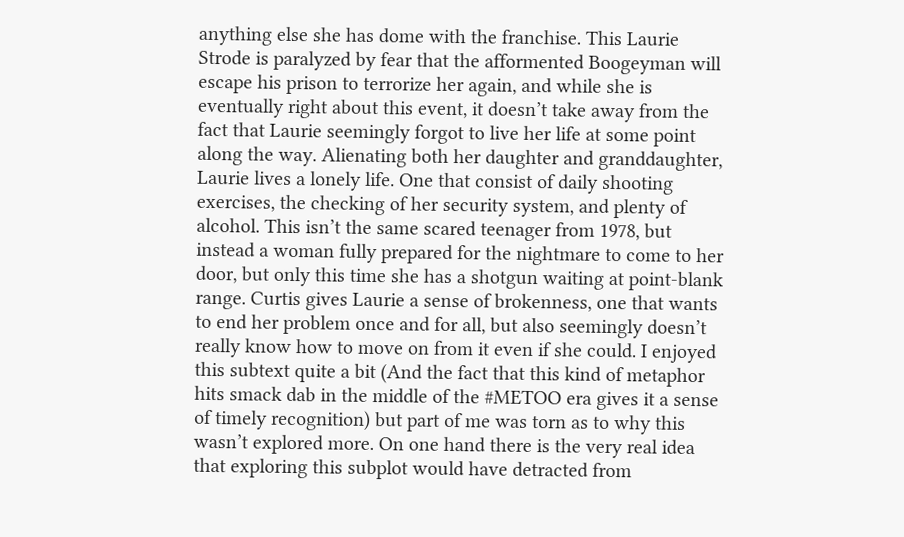anything else she has dome with the franchise. This Laurie Strode is paralyzed by fear that the afformented Boogeyman will escape his prison to terrorize her again, and while she is eventually right about this event, it doesn’t take away from the fact that Laurie seemingly forgot to live her life at some point along the way. Alienating both her daughter and granddaughter, Laurie lives a lonely life. One that consist of daily shooting exercises, the checking of her security system, and plenty of alcohol. This isn’t the same scared teenager from 1978, but instead a woman fully prepared for the nightmare to come to her door, but only this time she has a shotgun waiting at point-blank range. Curtis gives Laurie a sense of brokenness, one that wants to end her problem once and for all, but also seemingly doesn’t really know how to move on from it even if she could. I enjoyed this subtext quite a bit (And the fact that this kind of metaphor hits smack dab in the middle of the #METOO era gives it a sense of timely recognition) but part of me was torn as to why this wasn’t explored more. On one hand there is the very real idea that exploring this subplot would have detracted from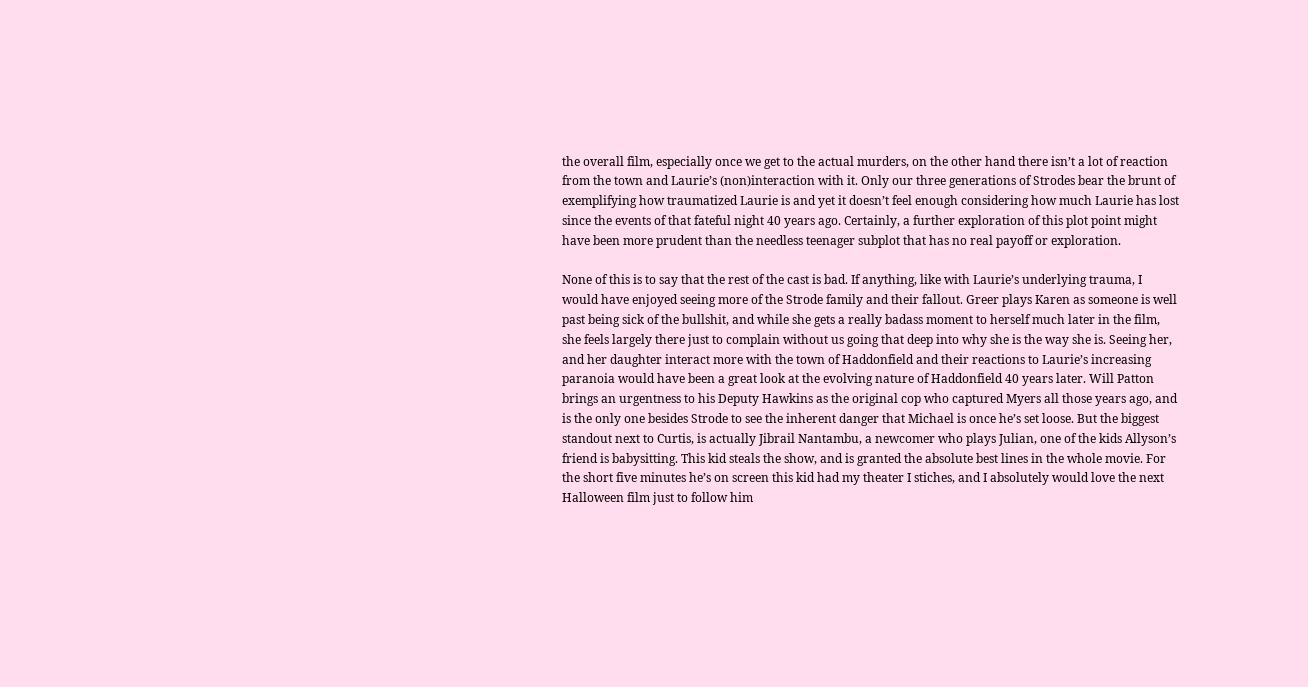the overall film, especially once we get to the actual murders, on the other hand there isn’t a lot of reaction from the town and Laurie’s (non)interaction with it. Only our three generations of Strodes bear the brunt of exemplifying how traumatized Laurie is and yet it doesn’t feel enough considering how much Laurie has lost since the events of that fateful night 40 years ago. Certainly, a further exploration of this plot point might have been more prudent than the needless teenager subplot that has no real payoff or exploration.

None of this is to say that the rest of the cast is bad. If anything, like with Laurie’s underlying trauma, I would have enjoyed seeing more of the Strode family and their fallout. Greer plays Karen as someone is well past being sick of the bullshit, and while she gets a really badass moment to herself much later in the film, she feels largely there just to complain without us going that deep into why she is the way she is. Seeing her, and her daughter interact more with the town of Haddonfield and their reactions to Laurie’s increasing paranoia would have been a great look at the evolving nature of Haddonfield 40 years later. Will Patton brings an urgentness to his Deputy Hawkins as the original cop who captured Myers all those years ago, and is the only one besides Strode to see the inherent danger that Michael is once he’s set loose. But the biggest standout next to Curtis, is actually Jibrail Nantambu, a newcomer who plays Julian, one of the kids Allyson’s friend is babysitting. This kid steals the show, and is granted the absolute best lines in the whole movie. For the short five minutes he’s on screen this kid had my theater I stiches, and I absolutely would love the next Halloween film just to follow him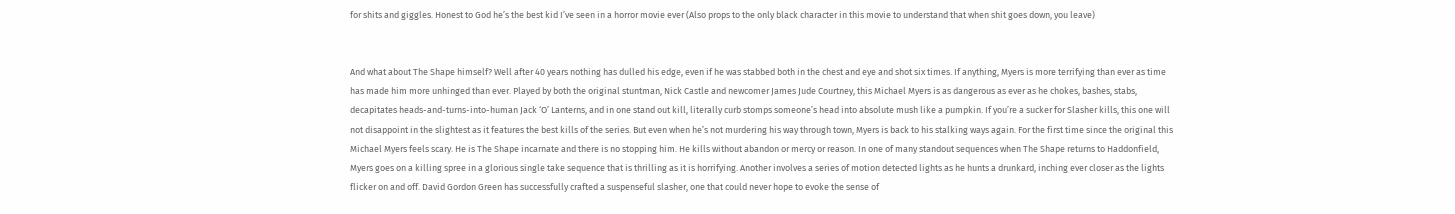for shits and giggles. Honest to God he’s the best kid I’ve seen in a horror movie ever (Also props to the only black character in this movie to understand that when shit goes down, you leave)


And what about The Shape himself? Well after 40 years nothing has dulled his edge, even if he was stabbed both in the chest and eye and shot six times. If anything, Myers is more terrifying than ever as time has made him more unhinged than ever. Played by both the original stuntman, Nick Castle and newcomer James Jude Courtney, this Michael Myers is as dangerous as ever as he chokes, bashes, stabs, decapitates heads-and-turns-into-human Jack ‘O’ Lanterns, and in one stand out kill, literally curb stomps someone’s head into absolute mush like a pumpkin. If you’re a sucker for Slasher kills, this one will not disappoint in the slightest as it features the best kills of the series. But even when he’s not murdering his way through town, Myers is back to his stalking ways again. For the first time since the original this Michael Myers feels scary. He is The Shape incarnate and there is no stopping him. He kills without abandon or mercy or reason. In one of many standout sequences when The Shape returns to Haddonfield, Myers goes on a killing spree in a glorious single take sequence that is thrilling as it is horrifying. Another involves a series of motion detected lights as he hunts a drunkard, inching ever closer as the lights flicker on and off. David Gordon Green has successfully crafted a suspenseful slasher, one that could never hope to evoke the sense of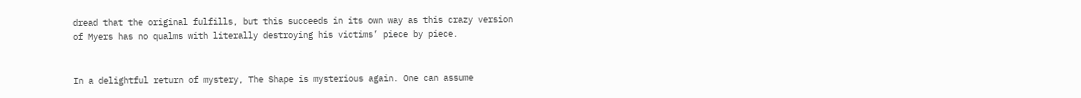dread that the original fulfills, but this succeeds in its own way as this crazy version of Myers has no qualms with literally destroying his victims’ piece by piece.


In a delightful return of mystery, The Shape is mysterious again. One can assume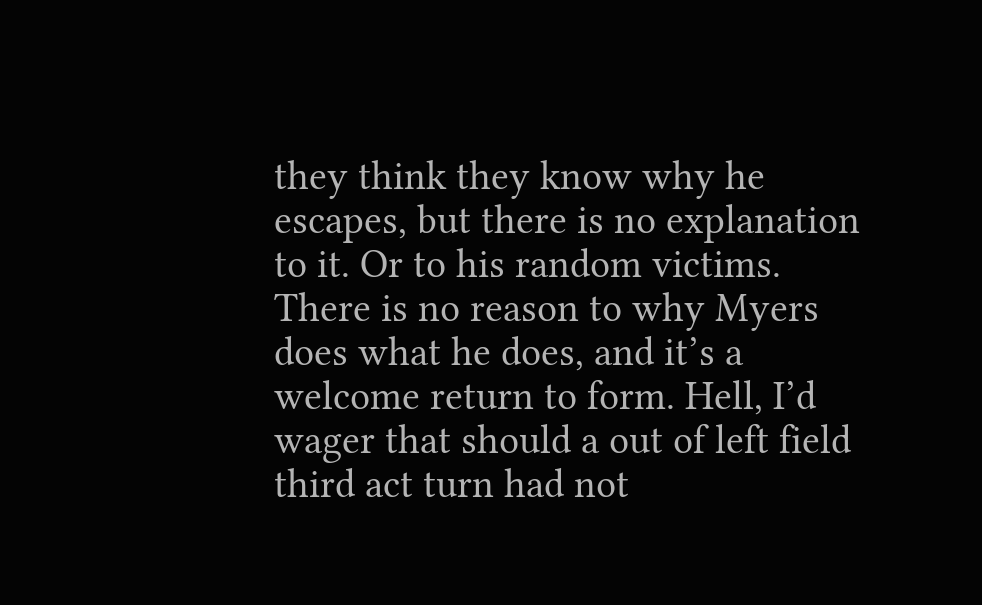they think they know why he escapes, but there is no explanation to it. Or to his random victims. There is no reason to why Myers does what he does, and it’s a welcome return to form. Hell, I’d wager that should a out of left field third act turn had not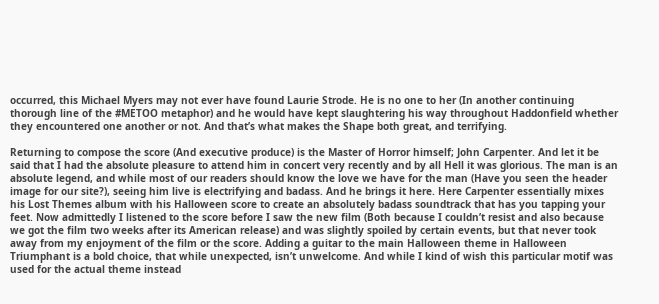occurred, this Michael Myers may not ever have found Laurie Strode. He is no one to her (In another continuing thorough line of the #METOO metaphor) and he would have kept slaughtering his way throughout Haddonfield whether they encountered one another or not. And that’s what makes the Shape both great, and terrifying.

Returning to compose the score (And executive produce) is the Master of Horror himself; John Carpenter. And let it be said that I had the absolute pleasure to attend him in concert very recently and by all Hell it was glorious. The man is an absolute legend, and while most of our readers should know the love we have for the man (Have you seen the header image for our site?), seeing him live is electrifying and badass. And he brings it here. Here Carpenter essentially mixes his Lost Themes album with his Halloween score to create an absolutely badass soundtrack that has you tapping your feet. Now admittedly I listened to the score before I saw the new film (Both because I couldn’t resist and also because we got the film two weeks after its American release) and was slightly spoiled by certain events, but that never took away from my enjoyment of the film or the score. Adding a guitar to the main Halloween theme in Halloween Triumphant is a bold choice, that while unexpected, isn’t unwelcome. And while I kind of wish this particular motif was used for the actual theme instead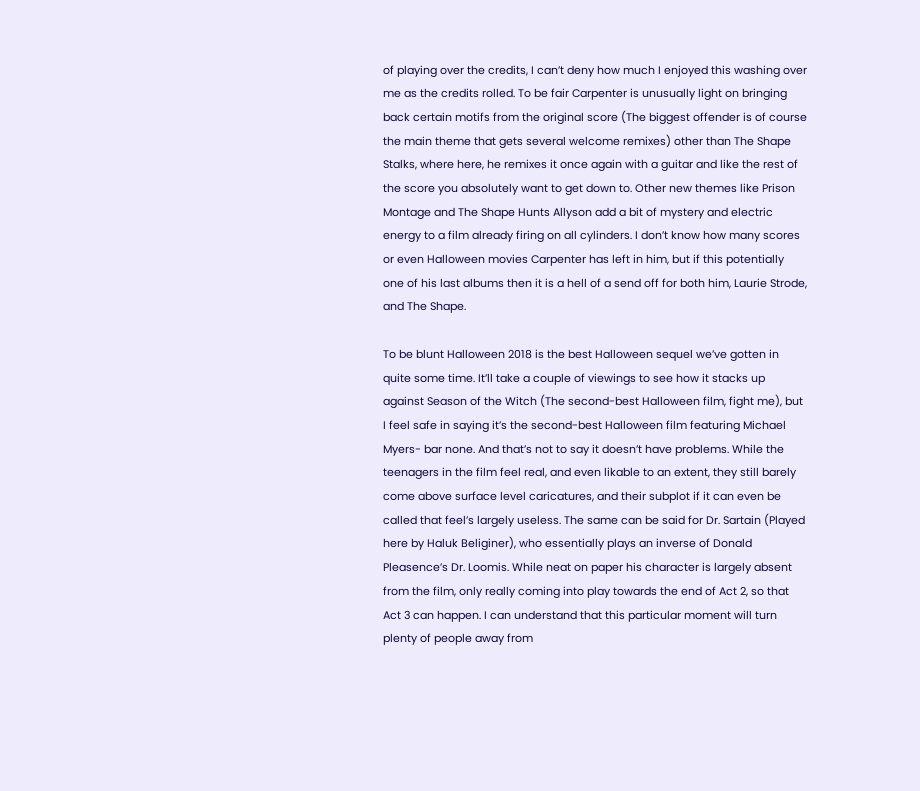of playing over the credits, I can’t deny how much I enjoyed this washing over me as the credits rolled. To be fair Carpenter is unusually light on bringing back certain motifs from the original score (The biggest offender is of course the main theme that gets several welcome remixes) other than The Shape Stalks, where here, he remixes it once again with a guitar and like the rest of the score you absolutely want to get down to. Other new themes like Prison Montage and The Shape Hunts Allyson add a bit of mystery and electric energy to a film already firing on all cylinders. I don’t know how many scores or even Halloween movies Carpenter has left in him, but if this potentially one of his last albums then it is a hell of a send off for both him, Laurie Strode, and The Shape.

To be blunt Halloween 2018 is the best Halloween sequel we’ve gotten in quite some time. It’ll take a couple of viewings to see how it stacks up against Season of the Witch (The second-best Halloween film, fight me), but I feel safe in saying it’s the second-best Halloween film featuring Michael Myers- bar none. And that’s not to say it doesn’t have problems. While the teenagers in the film feel real, and even likable to an extent, they still barely come above surface level caricatures, and their subplot if it can even be called that feel’s largely useless. The same can be said for Dr. Sartain (Played here by Haluk Beliginer), who essentially plays an inverse of Donald Pleasence’s Dr. Loomis. While neat on paper his character is largely absent from the film, only really coming into play towards the end of Act 2, so that Act 3 can happen. I can understand that this particular moment will turn plenty of people away from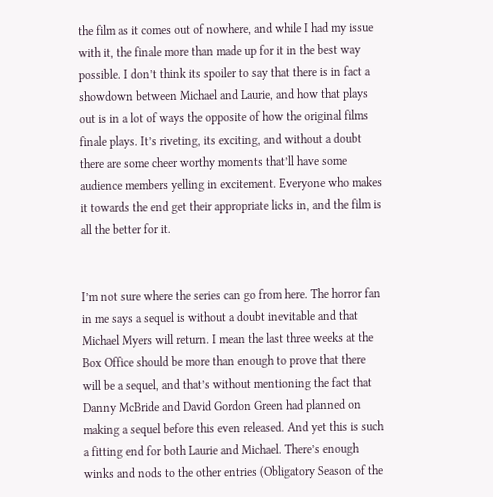the film as it comes out of nowhere, and while I had my issue with it, the finale more than made up for it in the best way possible. I don’t think its spoiler to say that there is in fact a showdown between Michael and Laurie, and how that plays out is in a lot of ways the opposite of how the original films finale plays. It’s riveting, its exciting, and without a doubt there are some cheer worthy moments that’ll have some audience members yelling in excitement. Everyone who makes it towards the end get their appropriate licks in, and the film is all the better for it.


I’m not sure where the series can go from here. The horror fan in me says a sequel is without a doubt inevitable and that Michael Myers will return. I mean the last three weeks at the Box Office should be more than enough to prove that there will be a sequel, and that’s without mentioning the fact that Danny McBride and David Gordon Green had planned on making a sequel before this even released. And yet this is such a fitting end for both Laurie and Michael. There’s enough winks and nods to the other entries (Obligatory Season of the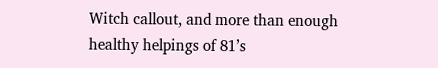Witch callout, and more than enough healthy helpings of 81’s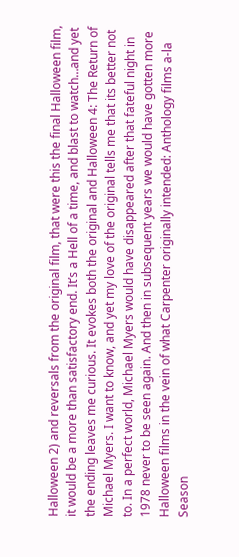Halloween 2) and reversals from the original film, that were this the final Halloween film, it would be a more than satisfactory end. It’s a Hell of a time, and blast to watch…and yet the ending leaves me curious. It evokes both the original and Halloween 4: The Return of Michael Myers. I want to know, and yet my love of the original tells me that its better not to. In a perfect world, Michael Myers would have disappeared after that fateful night in 1978 never to be seen again. And then in subsequent years we would have gotten more Halloween films in the vein of what Carpenter originally intended: Anthology films a-la Season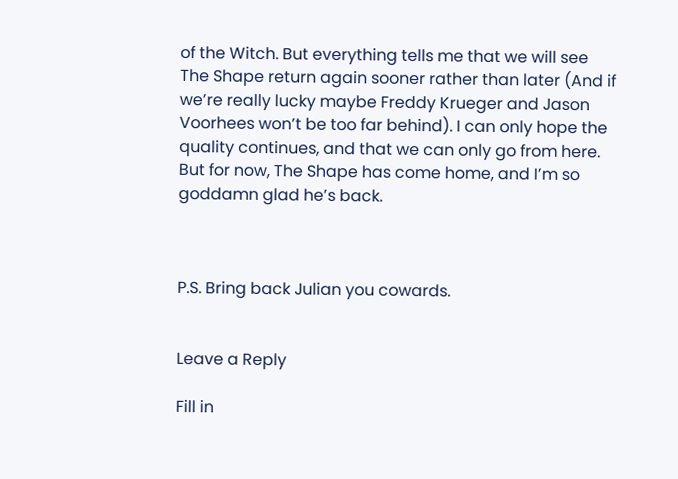of the Witch. But everything tells me that we will see The Shape return again sooner rather than later (And if we’re really lucky maybe Freddy Krueger and Jason Voorhees won’t be too far behind). I can only hope the quality continues, and that we can only go from here. But for now, The Shape has come home, and I’m so goddamn glad he’s back.



P.S. Bring back Julian you cowards.


Leave a Reply

Fill in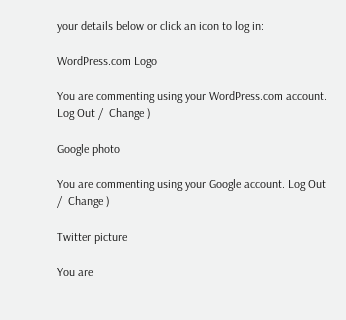your details below or click an icon to log in:

WordPress.com Logo

You are commenting using your WordPress.com account. Log Out /  Change )

Google photo

You are commenting using your Google account. Log Out /  Change )

Twitter picture

You are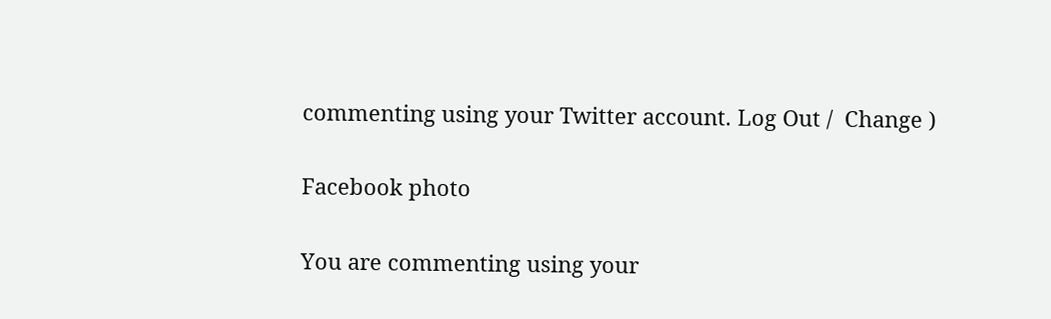commenting using your Twitter account. Log Out /  Change )

Facebook photo

You are commenting using your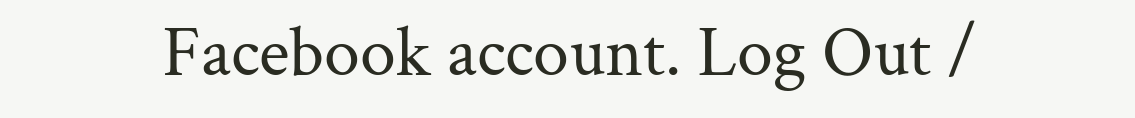Facebook account. Log Out /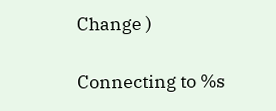Change )

Connecting to %s